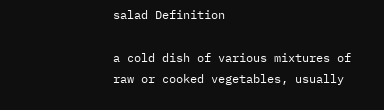salad Definition

a cold dish of various mixtures of raw or cooked vegetables, usually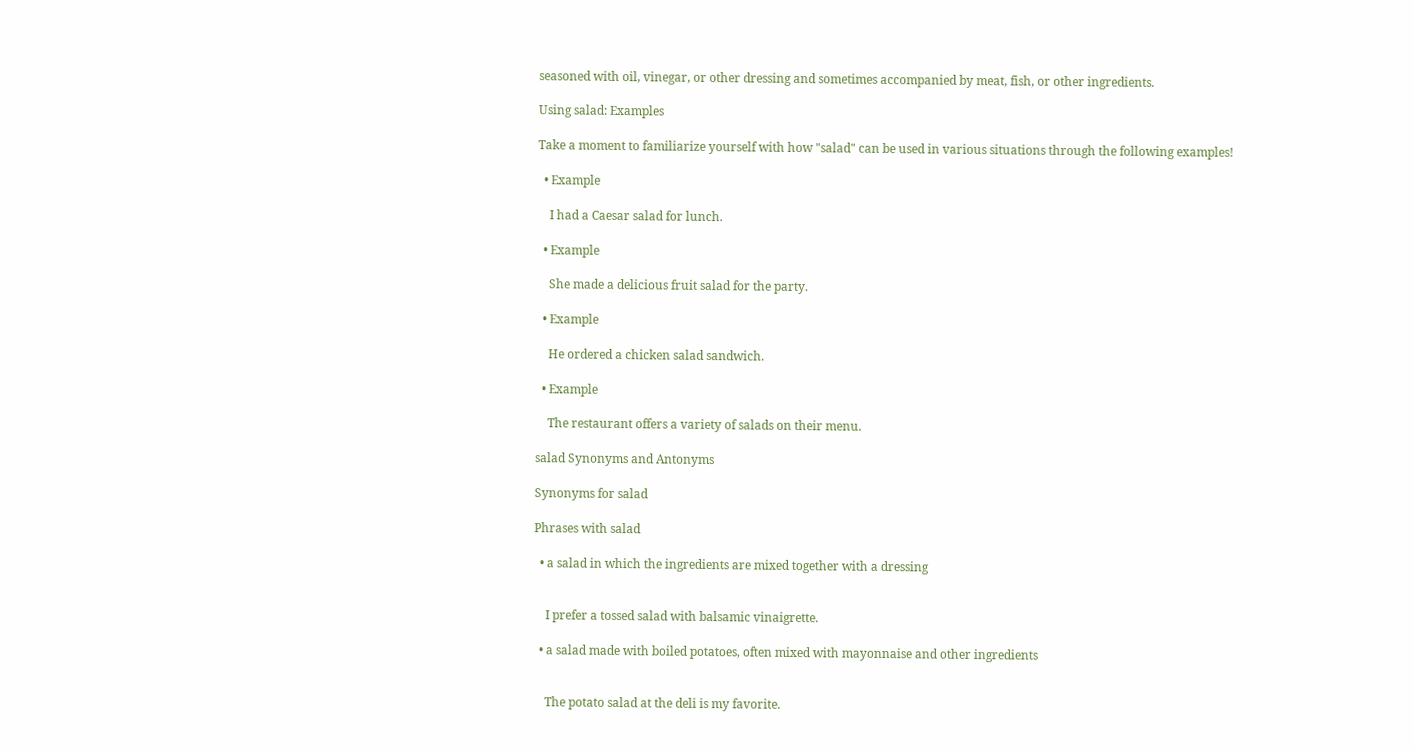seasoned with oil, vinegar, or other dressing and sometimes accompanied by meat, fish, or other ingredients.

Using salad: Examples

Take a moment to familiarize yourself with how "salad" can be used in various situations through the following examples!

  • Example

    I had a Caesar salad for lunch.

  • Example

    She made a delicious fruit salad for the party.

  • Example

    He ordered a chicken salad sandwich.

  • Example

    The restaurant offers a variety of salads on their menu.

salad Synonyms and Antonyms

Synonyms for salad

Phrases with salad

  • a salad in which the ingredients are mixed together with a dressing


    I prefer a tossed salad with balsamic vinaigrette.

  • a salad made with boiled potatoes, often mixed with mayonnaise and other ingredients


    The potato salad at the deli is my favorite.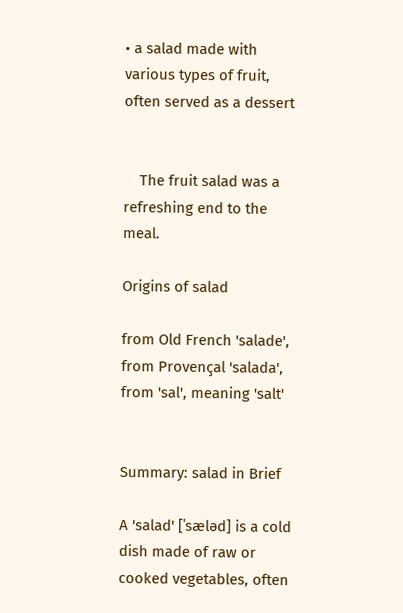• a salad made with various types of fruit, often served as a dessert


    The fruit salad was a refreshing end to the meal.

Origins of salad

from Old French 'salade', from Provençal 'salada', from 'sal', meaning 'salt'


Summary: salad in Brief

A 'salad' [ˈsæləd] is a cold dish made of raw or cooked vegetables, often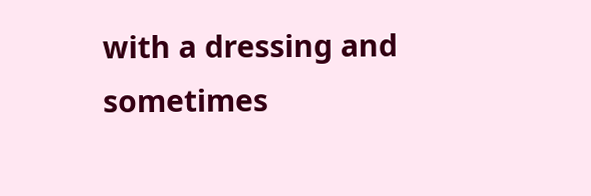with a dressing and sometimes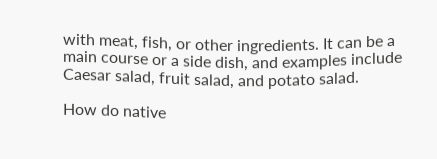with meat, fish, or other ingredients. It can be a main course or a side dish, and examples include Caesar salad, fruit salad, and potato salad.

How do native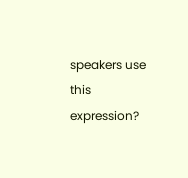speakers use this expression?